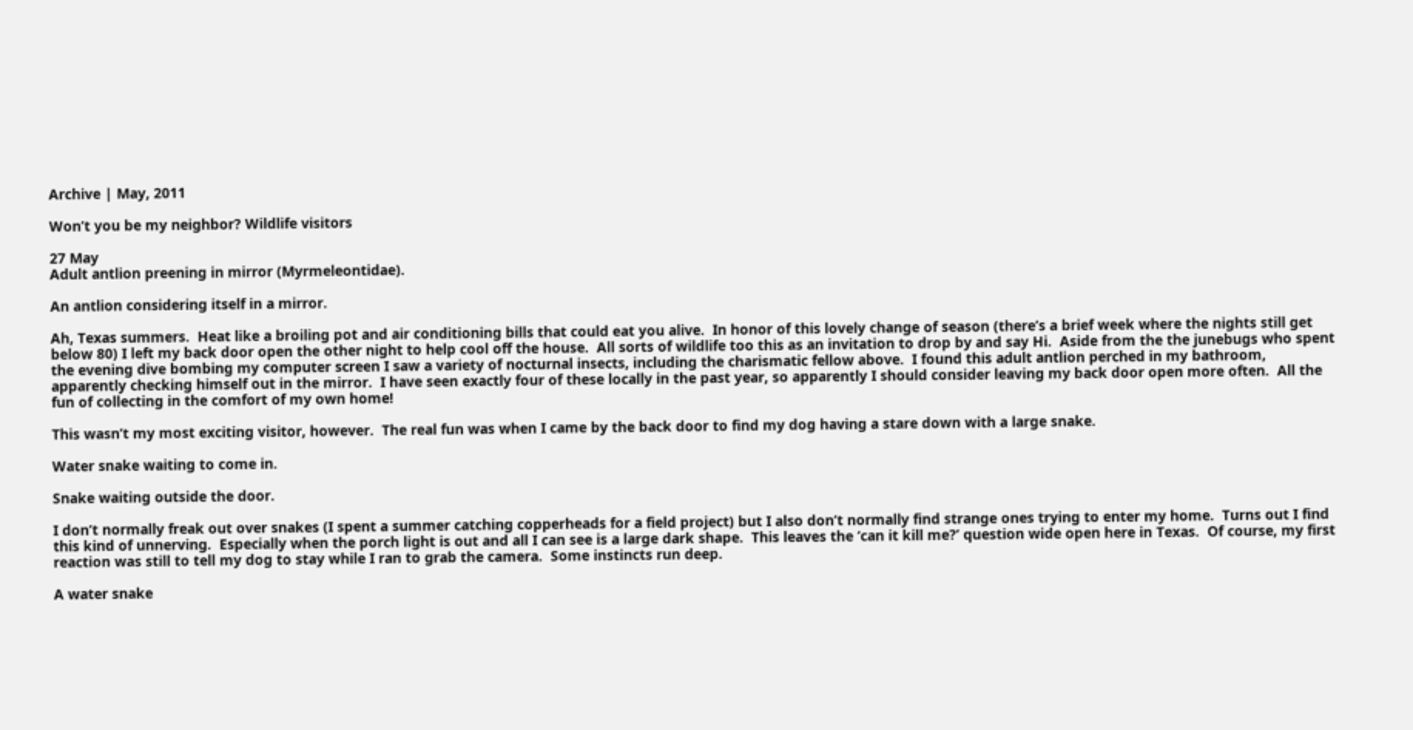Archive | May, 2011

Won’t you be my neighbor? Wildlife visitors

27 May
Adult antlion preening in mirror (Myrmeleontidae).

An antlion considering itself in a mirror.

Ah, Texas summers.  Heat like a broiling pot and air conditioning bills that could eat you alive.  In honor of this lovely change of season (there’s a brief week where the nights still get below 80) I left my back door open the other night to help cool off the house.  All sorts of wildlife too this as an invitation to drop by and say Hi.  Aside from the the junebugs who spent the evening dive bombing my computer screen I saw a variety of nocturnal insects, including the charismatic fellow above.  I found this adult antlion perched in my bathroom, apparently checking himself out in the mirror.  I have seen exactly four of these locally in the past year, so apparently I should consider leaving my back door open more often.  All the fun of collecting in the comfort of my own home!

This wasn’t my most exciting visitor, however.  The real fun was when I came by the back door to find my dog having a stare down with a large snake.

Water snake waiting to come in.

Snake waiting outside the door.

I don’t normally freak out over snakes (I spent a summer catching copperheads for a field project) but I also don’t normally find strange ones trying to enter my home.  Turns out I find this kind of unnerving.  Especially when the porch light is out and all I can see is a large dark shape.  This leaves the ‘can it kill me?’ question wide open here in Texas.  Of course, my first reaction was still to tell my dog to stay while I ran to grab the camera.  Some instincts run deep.

A water snake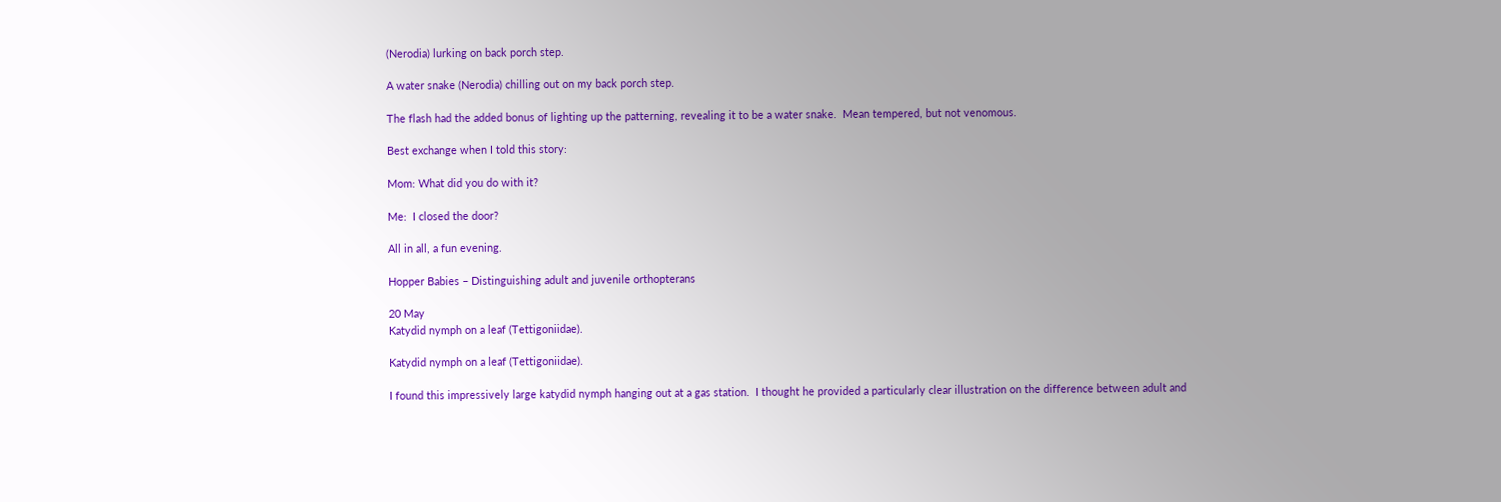(Nerodia) lurking on back porch step.

A water snake (Nerodia) chilling out on my back porch step.

The flash had the added bonus of lighting up the patterning, revealing it to be a water snake.  Mean tempered, but not venomous.

Best exchange when I told this story:

Mom: What did you do with it?

Me:  I closed the door?

All in all, a fun evening.

Hopper Babies – Distinguishing adult and juvenile orthopterans

20 May
Katydid nymph on a leaf (Tettigoniidae).

Katydid nymph on a leaf (Tettigoniidae).

I found this impressively large katydid nymph hanging out at a gas station.  I thought he provided a particularly clear illustration on the difference between adult and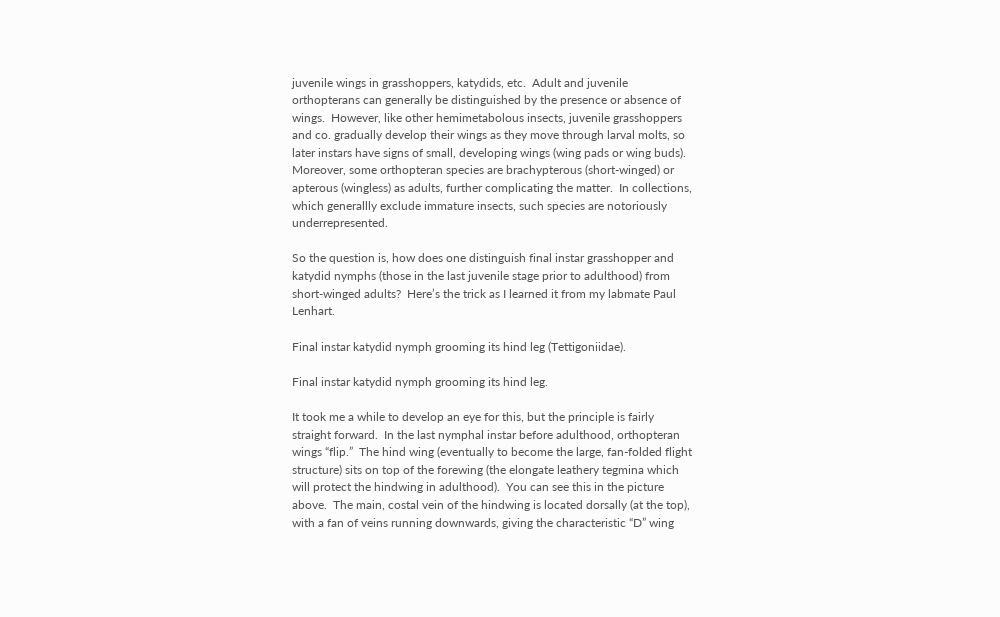juvenile wings in grasshoppers, katydids, etc.  Adult and juvenile orthopterans can generally be distinguished by the presence or absence of wings.  However, like other hemimetabolous insects, juvenile grasshoppers and co. gradually develop their wings as they move through larval molts, so later instars have signs of small, developing wings (wing pads or wing buds).  Moreover, some orthopteran species are brachypterous (short-winged) or apterous (wingless) as adults, further complicating the matter.  In collections, which generallly exclude immature insects, such species are notoriously underrepresented.

So the question is, how does one distinguish final instar grasshopper and katydid nymphs (those in the last juvenile stage prior to adulthood) from short-winged adults?  Here’s the trick as I learned it from my labmate Paul Lenhart.

Final instar katydid nymph grooming its hind leg (Tettigoniidae).

Final instar katydid nymph grooming its hind leg.

It took me a while to develop an eye for this, but the principle is fairly straight forward.  In the last nymphal instar before adulthood, orthopteran wings “flip.”  The hind wing (eventually to become the large, fan-folded flight structure) sits on top of the forewing (the elongate leathery tegmina which will protect the hindwing in adulthood).  You can see this in the picture above.  The main, costal vein of the hindwing is located dorsally (at the top), with a fan of veins running downwards, giving the characteristic “D” wing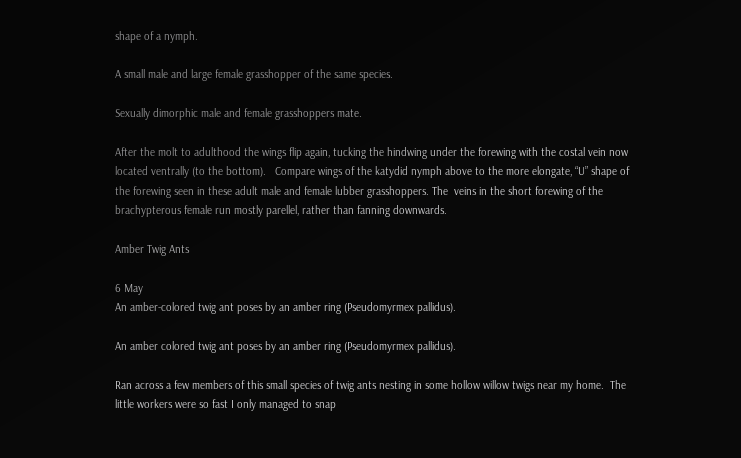shape of a nymph.

A small male and large female grasshopper of the same species.

Sexually dimorphic male and female grasshoppers mate.

After the molt to adulthood the wings flip again, tucking the hindwing under the forewing with the costal vein now located ventrally (to the bottom).   Compare wings of the katydid nymph above to the more elongate, “U” shape of the forewing seen in these adult male and female lubber grasshoppers. The  veins in the short forewing of the brachypterous female run mostly parellel, rather than fanning downwards.

Amber Twig Ants

6 May
An amber-colored twig ant poses by an amber ring (Pseudomyrmex pallidus).

An amber colored twig ant poses by an amber ring (Pseudomyrmex pallidus).

Ran across a few members of this small species of twig ants nesting in some hollow willow twigs near my home.  The little workers were so fast I only managed to snap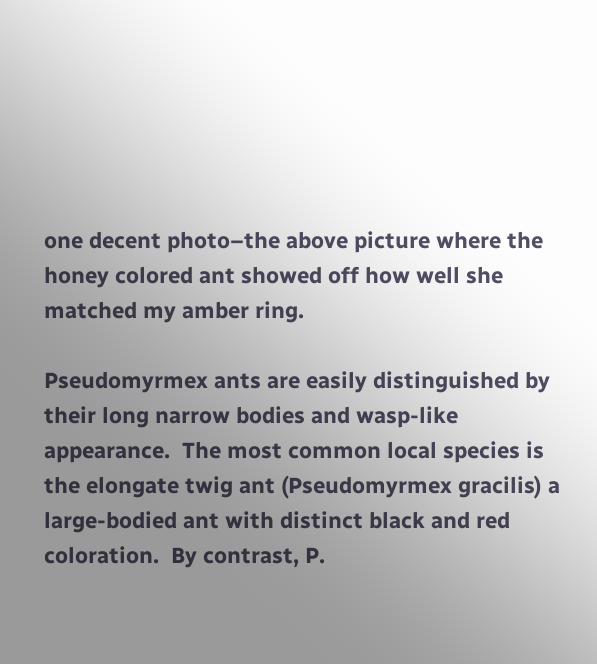one decent photo–the above picture where the honey colored ant showed off how well she matched my amber ring.

Pseudomyrmex ants are easily distinguished by their long narrow bodies and wasp-like appearance.  The most common local species is the elongate twig ant (Pseudomyrmex gracilis) a large-bodied ant with distinct black and red coloration.  By contrast, P.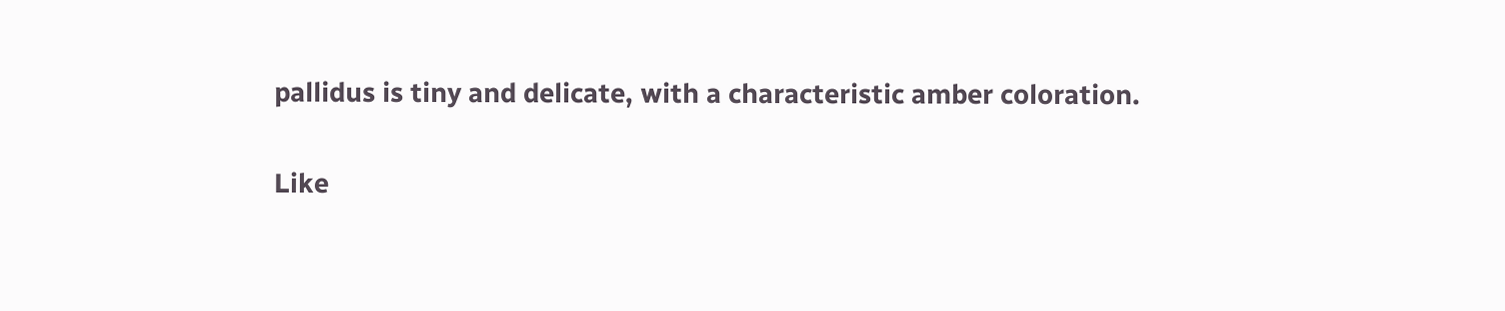pallidus is tiny and delicate, with a characteristic amber coloration.

Like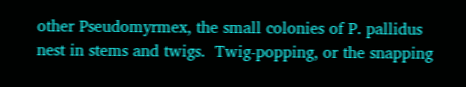other Pseudomyrmex, the small colonies of P. pallidus nest in stems and twigs.  Twig-popping, or the snapping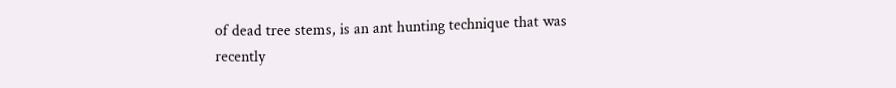of dead tree stems, is an ant hunting technique that was recently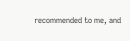recommended to me, and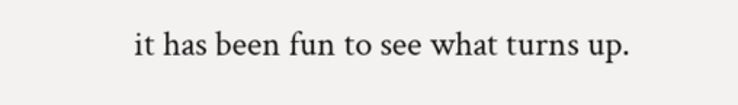it has been fun to see what turns up.